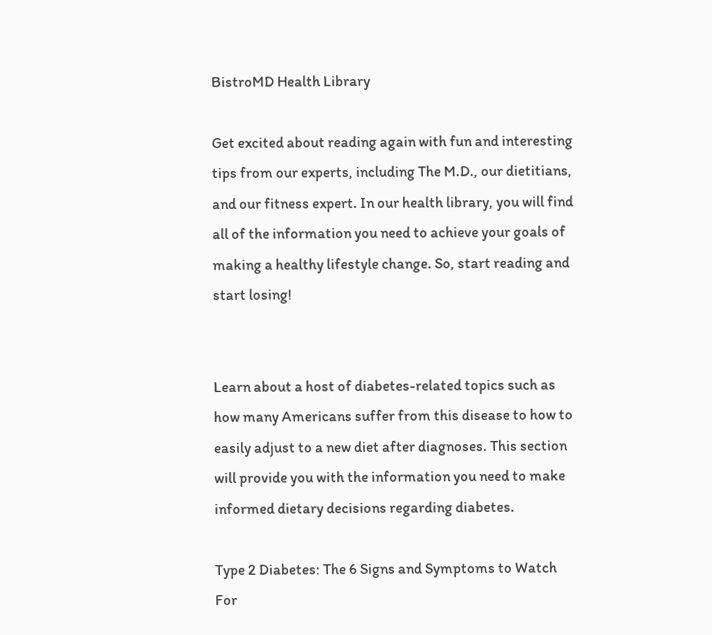BistroMD Health Library

Get excited about reading again with fun and interesting tips from our experts, including The M.D., our dietitians, and our fitness expert. In our health library, you will find all of the information you need to achieve your goals of making a healthy lifestyle change. So, start reading and start losing!


Learn about a host of diabetes-related topics such as how many Americans suffer from this disease to how to easily adjust to a new diet after diagnoses. This section will provide you with the information you need to make informed dietary decisions regarding diabetes.

Type 2 Diabetes: The 6 Signs and Symptoms to Watch For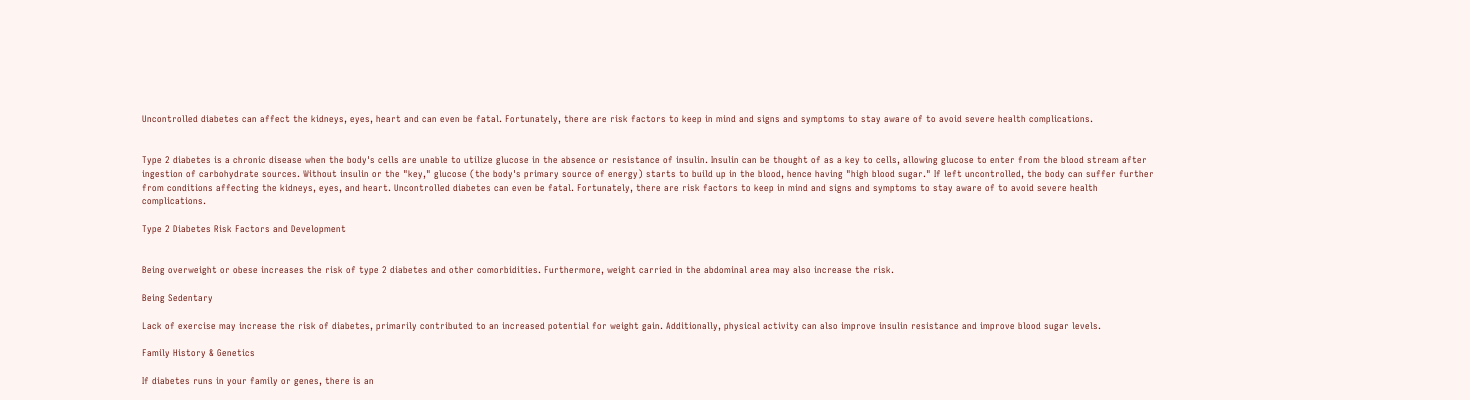Uncontrolled diabetes can affect the kidneys, eyes, heart and can even be fatal. Fortunately, there are risk factors to keep in mind and signs and symptoms to stay aware of to avoid severe health complications.


Type 2 diabetes is a chronic disease when the body's cells are unable to utilize glucose in the absence or resistance of insulin. Insulin can be thought of as a key to cells, allowing glucose to enter from the blood stream after ingestion of carbohydrate sources. Without insulin or the "key," glucose (the body's primary source of energy) starts to build up in the blood, hence having "high blood sugar." If left uncontrolled, the body can suffer further from conditions affecting the kidneys, eyes, and heart. Uncontrolled diabetes can even be fatal. Fortunately, there are risk factors to keep in mind and signs and symptoms to stay aware of to avoid severe health complications.

Type 2 Diabetes Risk Factors and Development


Being overweight or obese increases the risk of type 2 diabetes and other comorbidities. Furthermore, weight carried in the abdominal area may also increase the risk.

Being Sedentary

Lack of exercise may increase the risk of diabetes, primarily contributed to an increased potential for weight gain. Additionally, physical activity can also improve insulin resistance and improve blood sugar levels.

Family History & Genetics

If diabetes runs in your family or genes, there is an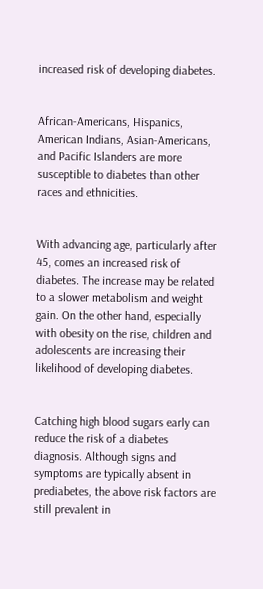increased risk of developing diabetes.


African-Americans, Hispanics, American Indians, Asian-Americans, and Pacific Islanders are more susceptible to diabetes than other races and ethnicities.


With advancing age, particularly after 45, comes an increased risk of diabetes. The increase may be related to a slower metabolism and weight gain. On the other hand, especially with obesity on the rise, children and adolescents are increasing their likelihood of developing diabetes.


Catching high blood sugars early can reduce the risk of a diabetes diagnosis. Although signs and symptoms are typically absent in prediabetes, the above risk factors are still prevalent in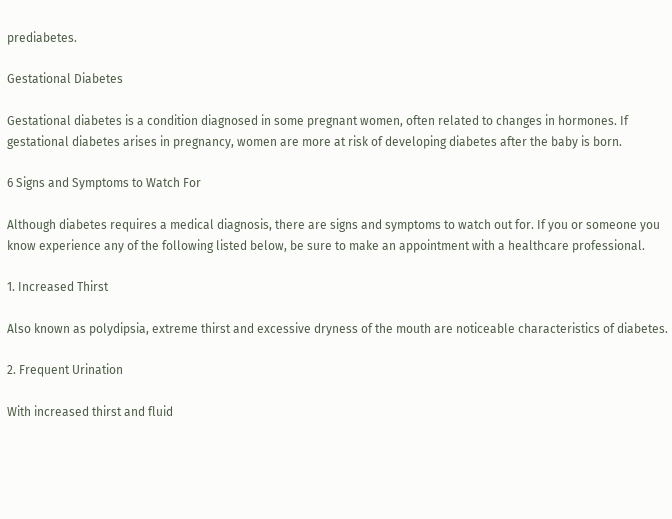prediabetes.

Gestational Diabetes

Gestational diabetes is a condition diagnosed in some pregnant women, often related to changes in hormones. If gestational diabetes arises in pregnancy, women are more at risk of developing diabetes after the baby is born.

6 Signs and Symptoms to Watch For

Although diabetes requires a medical diagnosis, there are signs and symptoms to watch out for. If you or someone you know experience any of the following listed below, be sure to make an appointment with a healthcare professional.

1. Increased Thirst

Also known as polydipsia, extreme thirst and excessive dryness of the mouth are noticeable characteristics of diabetes.

2. Frequent Urination

With increased thirst and fluid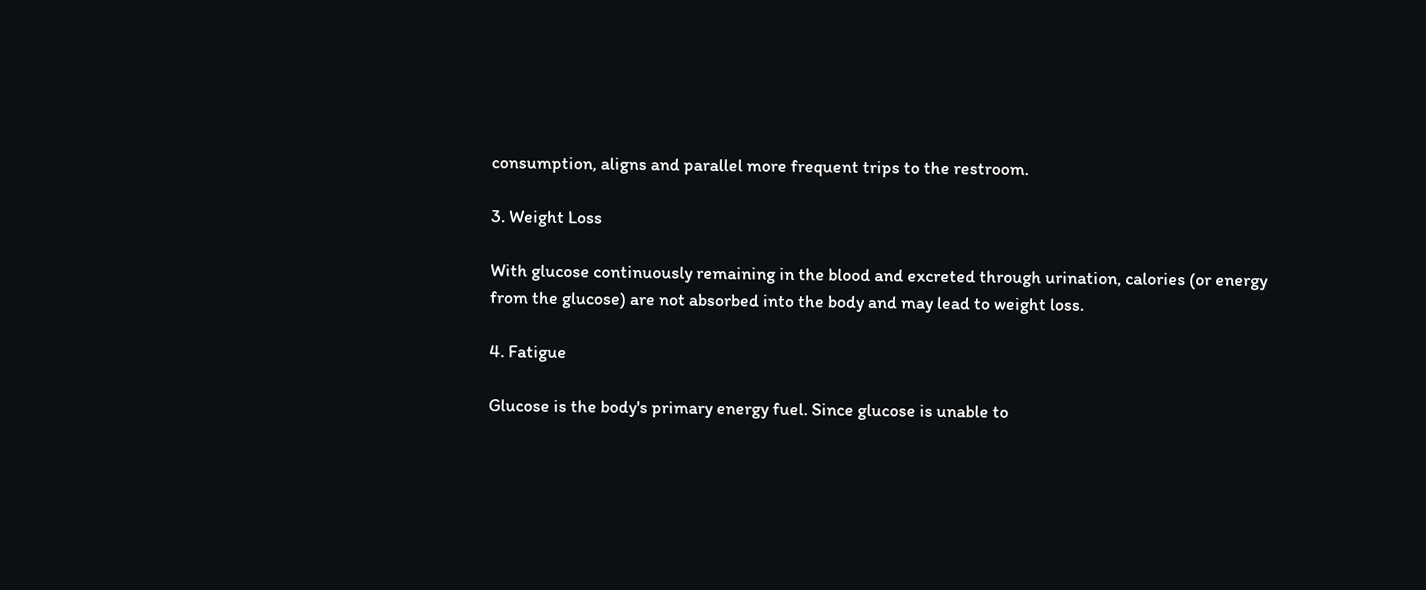consumption, aligns and parallel more frequent trips to the restroom.

3. Weight Loss

With glucose continuously remaining in the blood and excreted through urination, calories (or energy from the glucose) are not absorbed into the body and may lead to weight loss.

4. Fatigue

Glucose is the body's primary energy fuel. Since glucose is unable to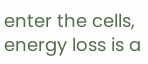enter the cells, energy loss is a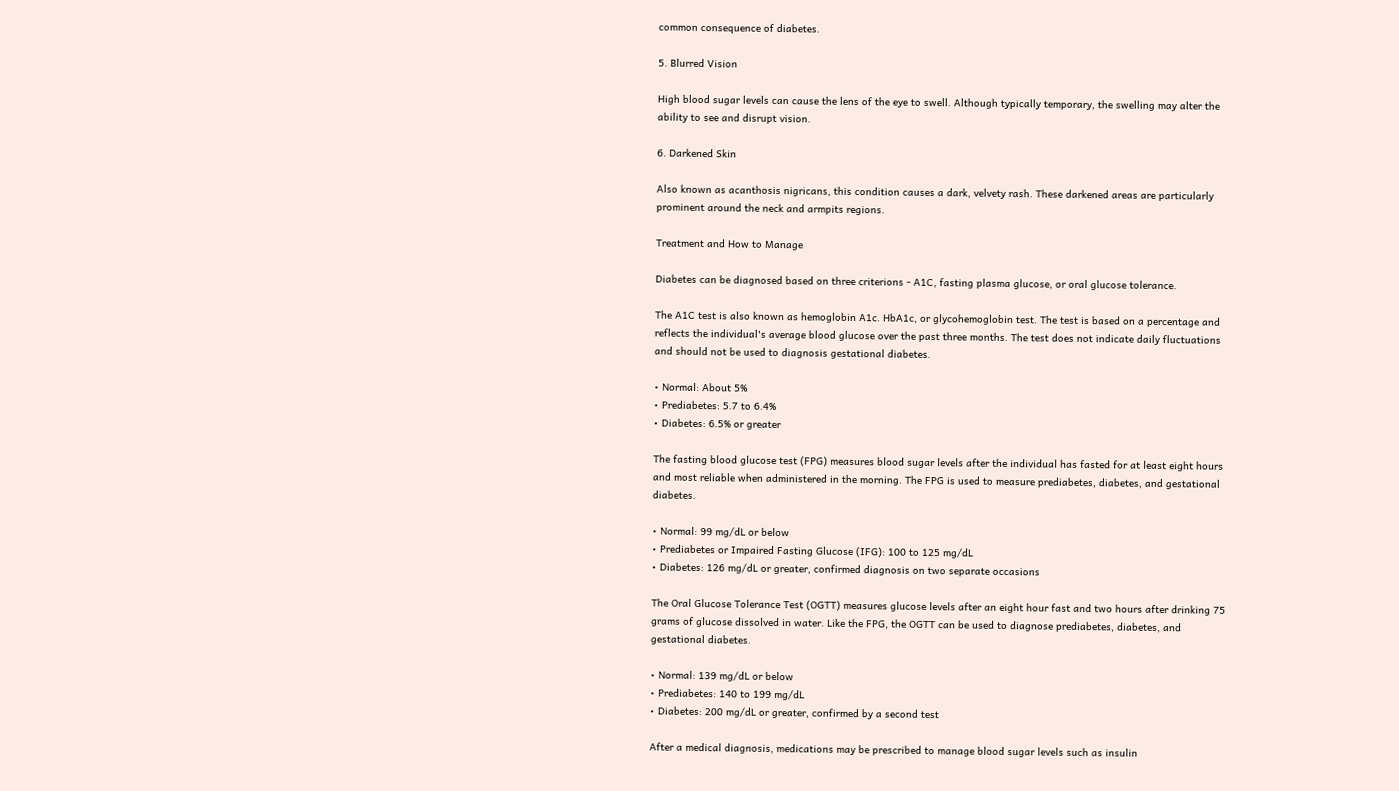common consequence of diabetes.

5. Blurred Vision

High blood sugar levels can cause the lens of the eye to swell. Although typically temporary, the swelling may alter the ability to see and disrupt vision.

6. Darkened Skin

Also known as acanthosis nigricans, this condition causes a dark, velvety rash. These darkened areas are particularly prominent around the neck and armpits regions.

Treatment and How to Manage

Diabetes can be diagnosed based on three criterions - A1C, fasting plasma glucose, or oral glucose tolerance.

The A1C test is also known as hemoglobin A1c. HbA1c, or glycohemoglobin test. The test is based on a percentage and reflects the individual's average blood glucose over the past three months. The test does not indicate daily fluctuations and should not be used to diagnosis gestational diabetes.

• Normal: About 5%
• Prediabetes: 5.7 to 6.4%
• Diabetes: 6.5% or greater

The fasting blood glucose test (FPG) measures blood sugar levels after the individual has fasted for at least eight hours and most reliable when administered in the morning. The FPG is used to measure prediabetes, diabetes, and gestational diabetes.

• Normal: 99 mg/dL or below
• Prediabetes or Impaired Fasting Glucose (IFG): 100 to 125 mg/dL
• Diabetes: 126 mg/dL or greater, confirmed diagnosis on two separate occasions

The Oral Glucose Tolerance Test (OGTT) measures glucose levels after an eight hour fast and two hours after drinking 75 grams of glucose dissolved in water. Like the FPG, the OGTT can be used to diagnose prediabetes, diabetes, and gestational diabetes.

• Normal: 139 mg/dL or below
• Prediabetes: 140 to 199 mg/dL
• Diabetes: 200 mg/dL or greater, confirmed by a second test

After a medical diagnosis, medications may be prescribed to manage blood sugar levels such as insulin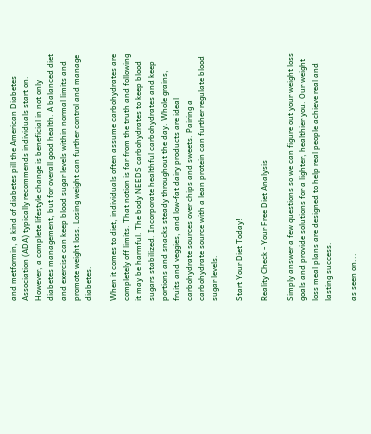and metformin, a kind of diabetes pill the American Diabetes Association (ADA) typically recommends individuals start on. However, a complete lifestyle change is beneficial in not only diabetes management, but for overall good health. A balanced diet and exercise can keep blood sugar levels within normal limits and promote weight loss. Losing weight can further control and manage diabetes.

When it comes to diet, individuals often assume carbohydrates are completely off limits. That notion is far from the truth and following it may be harmful. The body NEEDS carbohydrates to keep blood sugars stabilized. Incorporate healthful carbohydrates and keep portions and snacks steady throughout the day. Whole grains, fruits and veggies, and low-fat dairy products are ideal carbohydrate sources over chips and sweets. Pairing a carbohydrate source with a lean protein can further regulate blood sugar levels.

Start Your Diet Today!

Reality Check - Your Free Diet Analysis

Simply answer a few questions so we can figure out your weight loss goals and provide solutions for a lighter, healthier you. Our weight loss meal plans are designed to help real people achieve real and lasting success.

as seen on...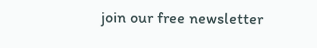join our free newsletter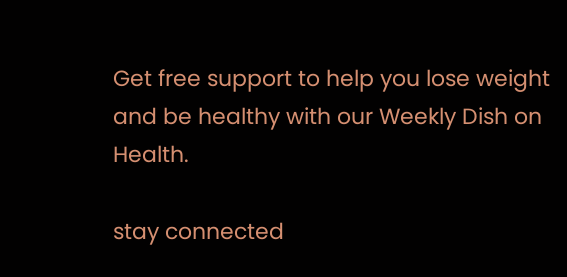Get free support to help you lose weight and be healthy with our Weekly Dish on Health.

stay connected